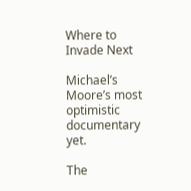Where to Invade Next

Michael’s Moore’s most optimistic documentary yet.

The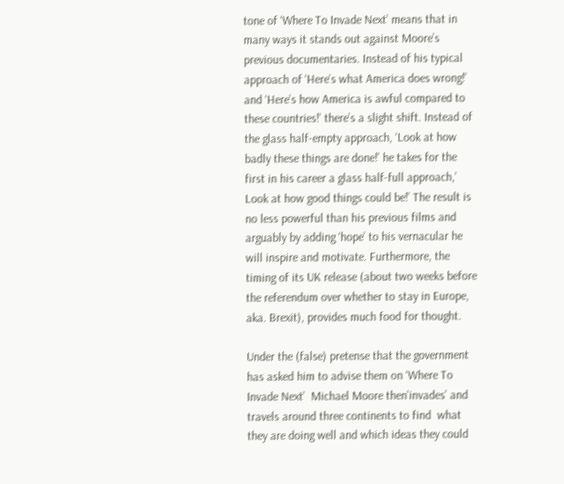tone of ‘Where To Invade Next’ means that in many ways it stands out against Moore’s previous documentaries. Instead of his typical approach of ‘Here’s what America does wrong!’ and ‘Here’s how America is awful compared to these countries!’ there’s a slight shift. Instead of the glass half-empty approach, ‘Look at how badly these things are done!’ he takes for the first in his career a glass half-full approach,’ Look at how good things could be!’ The result is no less powerful than his previous films and arguably by adding ‘hope’ to his vernacular he will inspire and motivate. Furthermore, the timing of its UK release (about two weeks before the referendum over whether to stay in Europe, aka. Brexit), provides much food for thought.

Under the (false) pretense that the government has asked him to advise them on ‘Where To Invade Next’  Michael Moore then’invades’ and travels around three continents to find  what they are doing well and which ideas they could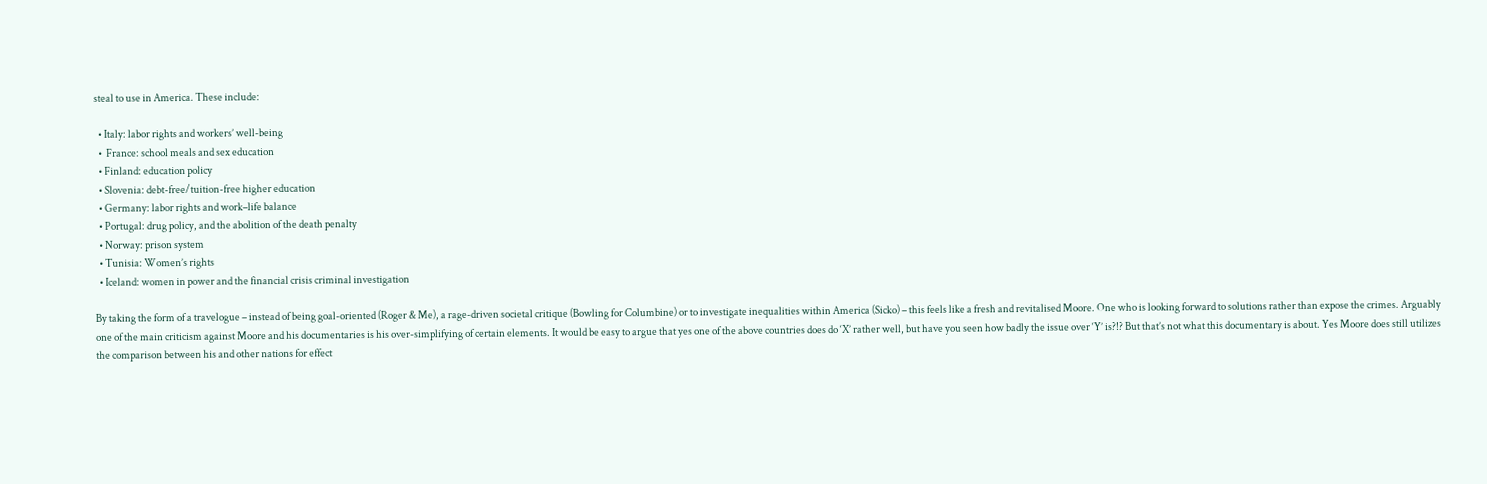steal to use in America. These include:

  • Italy: labor rights and workers’ well-being
  •  France: school meals and sex education
  • Finland: education policy
  • Slovenia: debt-free/tuition-free higher education
  • Germany: labor rights and work–life balance
  • Portugal: drug policy, and the abolition of the death penalty
  • Norway: prison system
  • Tunisia: Women’s rights
  • Iceland: women in power and the financial crisis criminal investigation

By taking the form of a travelogue – instead of being goal-oriented (Roger & Me), a rage-driven societal critique (Bowling for Columbine) or to investigate inequalities within America (Sicko) – this feels like a fresh and revitalised Moore. One who is looking forward to solutions rather than expose the crimes. Arguably one of the main criticism against Moore and his documentaries is his over-simplifying of certain elements. It would be easy to argue that yes one of the above countries does do ‘X’ rather well, but have you seen how badly the issue over ‘Y’ is?!? But that’s not what this documentary is about. Yes Moore does still utilizes the comparison between his and other nations for effect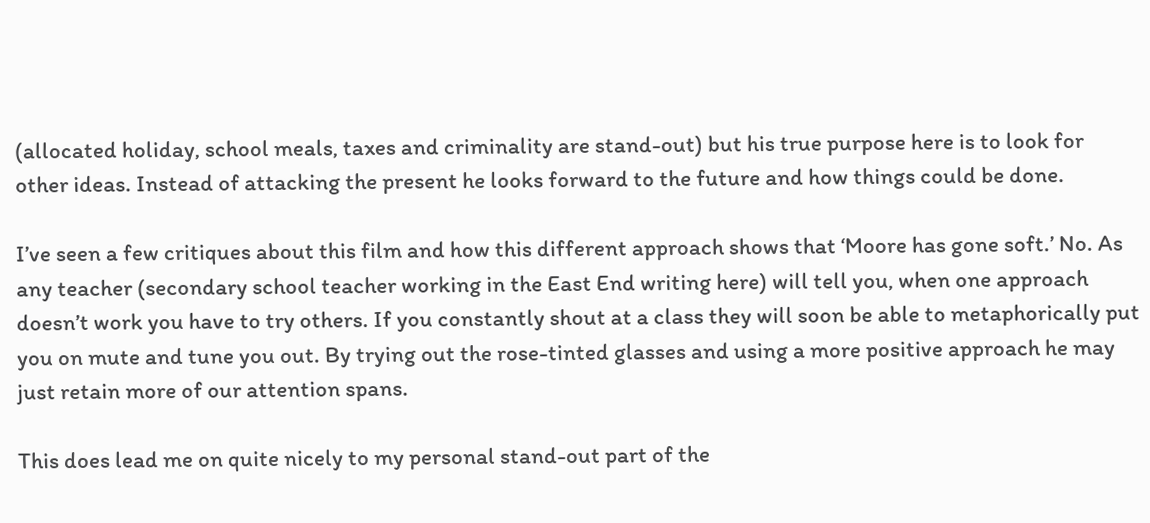(allocated holiday, school meals, taxes and criminality are stand-out) but his true purpose here is to look for other ideas. Instead of attacking the present he looks forward to the future and how things could be done.

I’ve seen a few critiques about this film and how this different approach shows that ‘Moore has gone soft.’ No. As any teacher (secondary school teacher working in the East End writing here) will tell you, when one approach doesn’t work you have to try others. If you constantly shout at a class they will soon be able to metaphorically put you on mute and tune you out. By trying out the rose-tinted glasses and using a more positive approach he may just retain more of our attention spans.

This does lead me on quite nicely to my personal stand-out part of the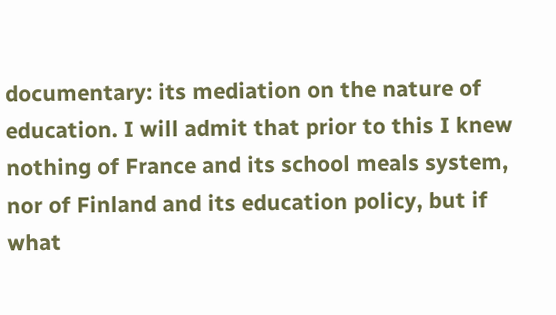documentary: its mediation on the nature of education. I will admit that prior to this I knew nothing of France and its school meals system, nor of Finland and its education policy, but if what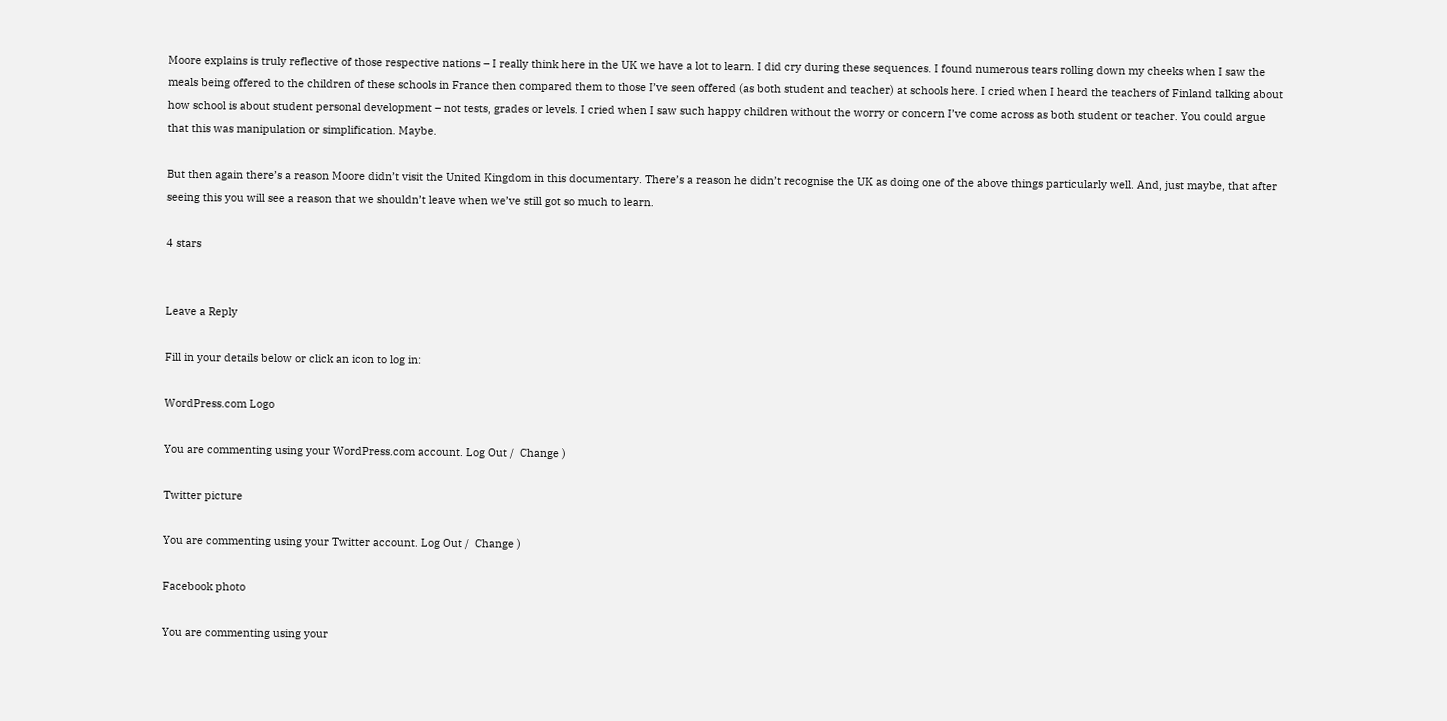Moore explains is truly reflective of those respective nations – I really think here in the UK we have a lot to learn. I did cry during these sequences. I found numerous tears rolling down my cheeks when I saw the meals being offered to the children of these schools in France then compared them to those I’ve seen offered (as both student and teacher) at schools here. I cried when I heard the teachers of Finland talking about how school is about student personal development – not tests, grades or levels. I cried when I saw such happy children without the worry or concern I’ve come across as both student or teacher. You could argue that this was manipulation or simplification. Maybe.

But then again there’s a reason Moore didn’t visit the United Kingdom in this documentary. There’s a reason he didn’t recognise the UK as doing one of the above things particularly well. And, just maybe, that after seeing this you will see a reason that we shouldn’t leave when we’ve still got so much to learn.

4 stars


Leave a Reply

Fill in your details below or click an icon to log in:

WordPress.com Logo

You are commenting using your WordPress.com account. Log Out /  Change )

Twitter picture

You are commenting using your Twitter account. Log Out /  Change )

Facebook photo

You are commenting using your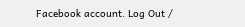Facebook account. Log Out /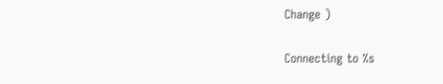Change )

Connecting to %s